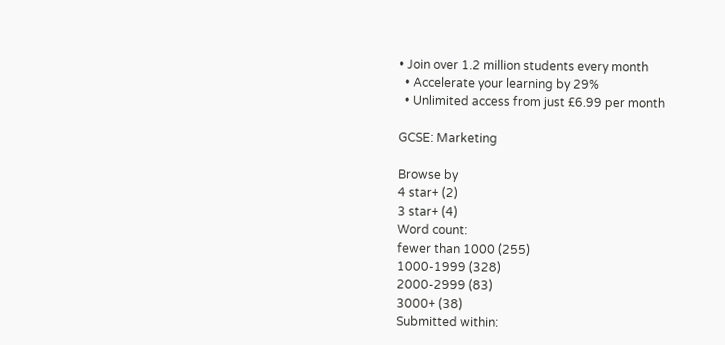• Join over 1.2 million students every month
  • Accelerate your learning by 29%
  • Unlimited access from just £6.99 per month

GCSE: Marketing

Browse by
4 star+ (2)
3 star+ (4)
Word count:
fewer than 1000 (255)
1000-1999 (328)
2000-2999 (83)
3000+ (38)
Submitted within: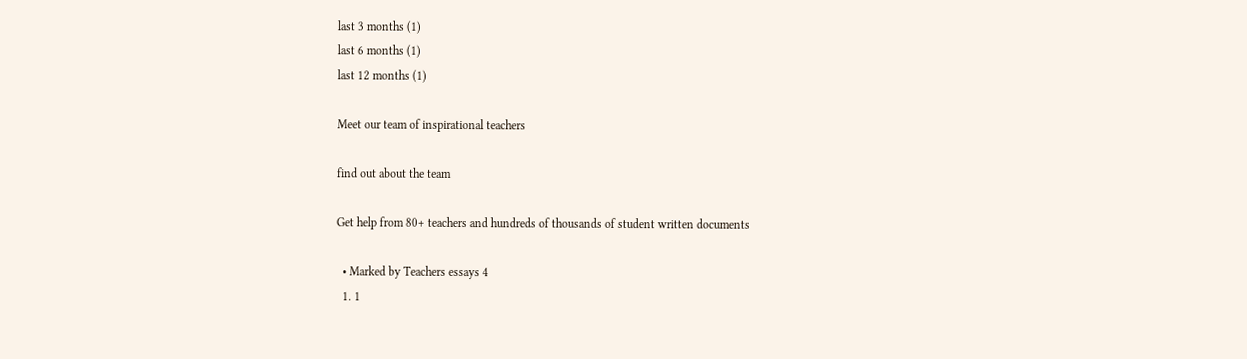last 3 months (1)
last 6 months (1)
last 12 months (1)

Meet our team of inspirational teachers

find out about the team

Get help from 80+ teachers and hundreds of thousands of student written documents

  • Marked by Teachers essays 4
  1. 1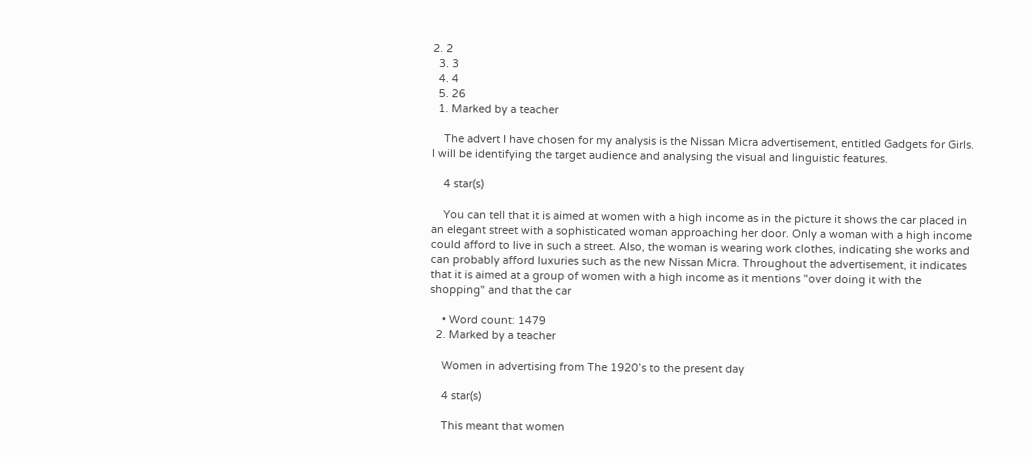2. 2
  3. 3
  4. 4
  5. 26
  1. Marked by a teacher

    The advert I have chosen for my analysis is the Nissan Micra advertisement, entitled Gadgets for Girls. I will be identifying the target audience and analysing the visual and linguistic features.

    4 star(s)

    You can tell that it is aimed at women with a high income as in the picture it shows the car placed in an elegant street with a sophisticated woman approaching her door. Only a woman with a high income could afford to live in such a street. Also, the woman is wearing work clothes, indicating she works and can probably afford luxuries such as the new Nissan Micra. Throughout the advertisement, it indicates that it is aimed at a group of women with a high income as it mentions "over doing it with the shopping" and that the car

    • Word count: 1479
  2. Marked by a teacher

    Women in advertising from The 1920’s to the present day

    4 star(s)

    This meant that women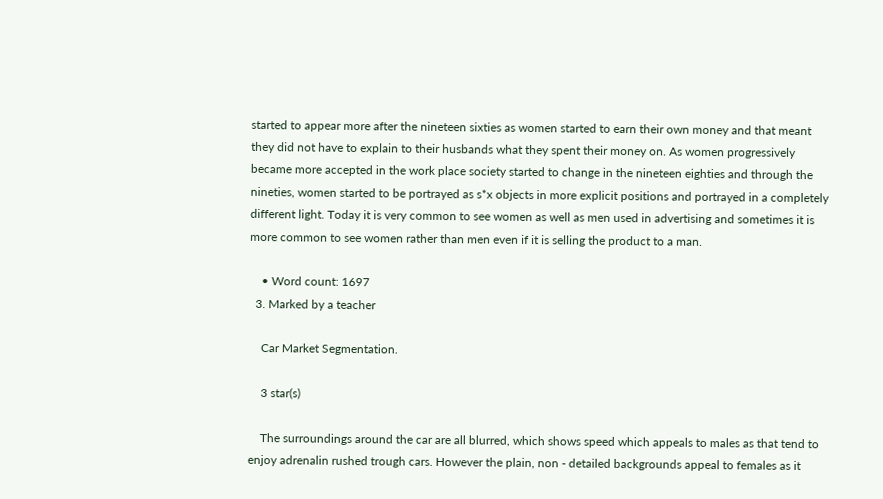started to appear more after the nineteen sixties as women started to earn their own money and that meant they did not have to explain to their husbands what they spent their money on. As women progressively became more accepted in the work place society started to change in the nineteen eighties and through the nineties, women started to be portrayed as s*x objects in more explicit positions and portrayed in a completely different light. Today it is very common to see women as well as men used in advertising and sometimes it is more common to see women rather than men even if it is selling the product to a man.

    • Word count: 1697
  3. Marked by a teacher

    Car Market Segmentation.

    3 star(s)

    The surroundings around the car are all blurred, which shows speed which appeals to males as that tend to enjoy adrenalin rushed trough cars. However the plain, non - detailed backgrounds appeal to females as it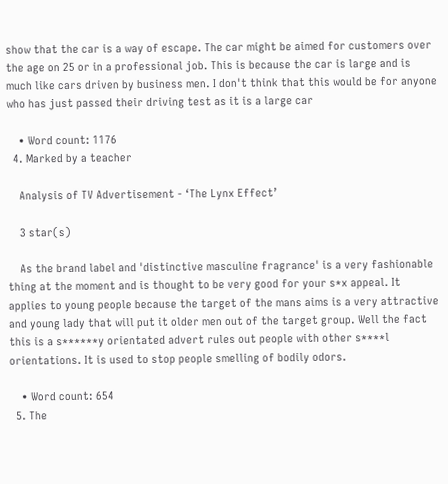show that the car is a way of escape. The car might be aimed for customers over the age on 25 or in a professional job. This is because the car is large and is much like cars driven by business men. I don't think that this would be for anyone who has just passed their driving test as it is a large car

    • Word count: 1176
  4. Marked by a teacher

    Analysis of TV Advertisement - ‘The Lynx Effect’

    3 star(s)

    As the brand label and 'distinctive masculine fragrance' is a very fashionable thing at the moment and is thought to be very good for your s*x appeal. It applies to young people because the target of the mans aims is a very attractive and young lady that will put it older men out of the target group. Well the fact this is a s******y orientated advert rules out people with other s****l orientations. It is used to stop people smelling of bodily odors.

    • Word count: 654
  5. The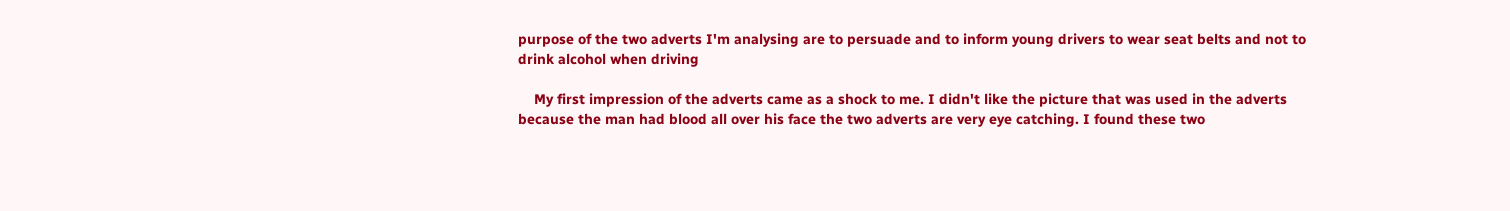purpose of the two adverts I'm analysing are to persuade and to inform young drivers to wear seat belts and not to drink alcohol when driving

    My first impression of the adverts came as a shock to me. I didn't like the picture that was used in the adverts because the man had blood all over his face the two adverts are very eye catching. I found these two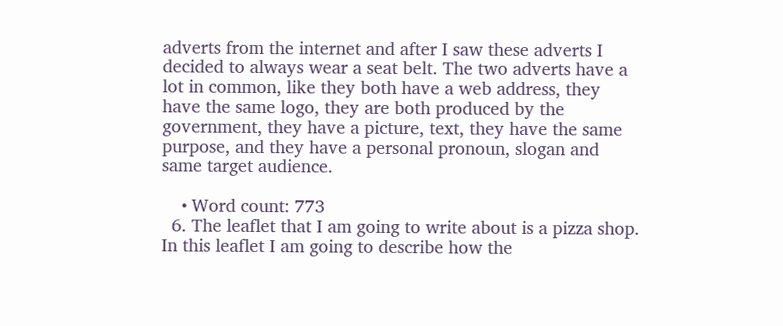adverts from the internet and after I saw these adverts I decided to always wear a seat belt. The two adverts have a lot in common, like they both have a web address, they have the same logo, they are both produced by the government, they have a picture, text, they have the same purpose, and they have a personal pronoun, slogan and same target audience.

    • Word count: 773
  6. The leaflet that I am going to write about is a pizza shop. In this leaflet I am going to describe how the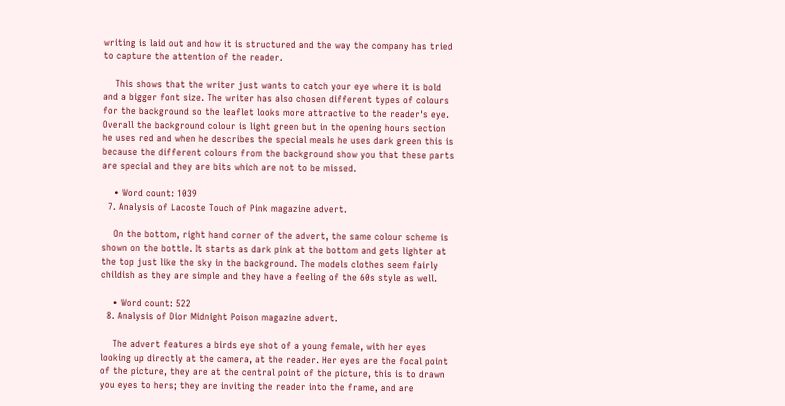writing is laid out and how it is structured and the way the company has tried to capture the attention of the reader.

    This shows that the writer just wants to catch your eye where it is bold and a bigger font size. The writer has also chosen different types of colours for the background so the leaflet looks more attractive to the reader's eye. Overall the background colour is light green but in the opening hours section he uses red and when he describes the special meals he uses dark green this is because the different colours from the background show you that these parts are special and they are bits which are not to be missed.

    • Word count: 1039
  7. Analysis of Lacoste Touch of Pink magazine advert.

    On the bottom, right hand corner of the advert, the same colour scheme is shown on the bottle. It starts as dark pink at the bottom and gets lighter at the top just like the sky in the background. The models clothes seem fairly childish as they are simple and they have a feeling of the 60s style as well.

    • Word count: 522
  8. Analysis of Dior Midnight Poison magazine advert.

    The advert features a birds eye shot of a young female, with her eyes looking up directly at the camera, at the reader. Her eyes are the focal point of the picture, they are at the central point of the picture, this is to drawn you eyes to hers; they are inviting the reader into the frame, and are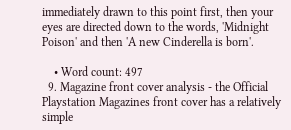immediately drawn to this point first, then your eyes are directed down to the words, 'Midnight Poison' and then 'A new Cinderella is born'.

    • Word count: 497
  9. Magazine front cover analysis - the Official Playstation Magazines front cover has a relatively simple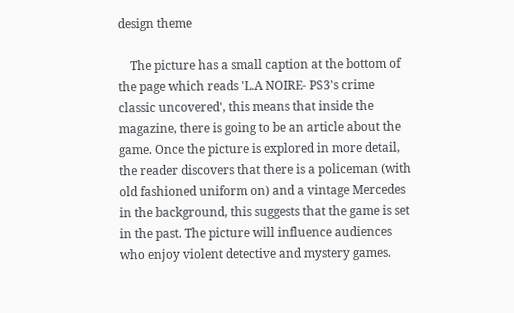design theme

    The picture has a small caption at the bottom of the page which reads 'L.A NOIRE- PS3's crime classic uncovered', this means that inside the magazine, there is going to be an article about the game. Once the picture is explored in more detail, the reader discovers that there is a policeman (with old fashioned uniform on) and a vintage Mercedes in the background, this suggests that the game is set in the past. The picture will influence audiences who enjoy violent detective and mystery games.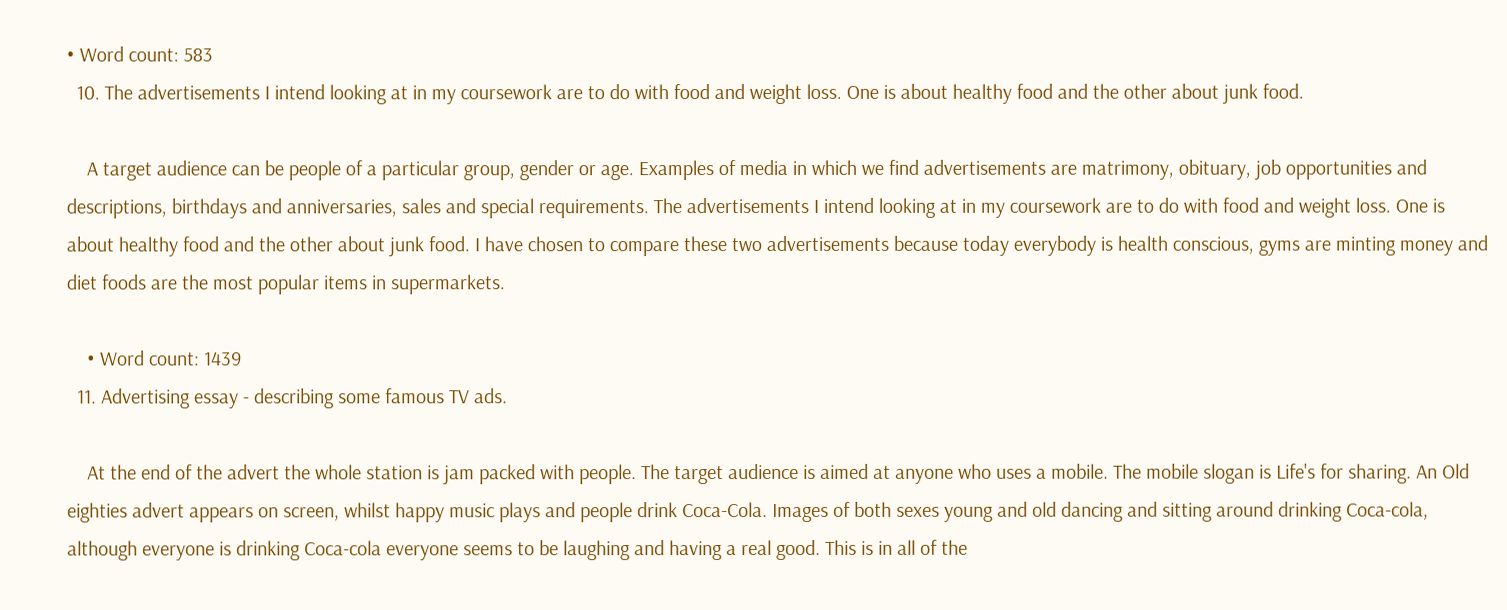• Word count: 583
  10. The advertisements I intend looking at in my coursework are to do with food and weight loss. One is about healthy food and the other about junk food.

    A target audience can be people of a particular group, gender or age. Examples of media in which we find advertisements are matrimony, obituary, job opportunities and descriptions, birthdays and anniversaries, sales and special requirements. The advertisements I intend looking at in my coursework are to do with food and weight loss. One is about healthy food and the other about junk food. I have chosen to compare these two advertisements because today everybody is health conscious, gyms are minting money and diet foods are the most popular items in supermarkets.

    • Word count: 1439
  11. Advertising essay - describing some famous TV ads.

    At the end of the advert the whole station is jam packed with people. The target audience is aimed at anyone who uses a mobile. The mobile slogan is Life's for sharing. An Old eighties advert appears on screen, whilst happy music plays and people drink Coca-Cola. Images of both sexes young and old dancing and sitting around drinking Coca-cola, although everyone is drinking Coca-cola everyone seems to be laughing and having a real good. This is in all of the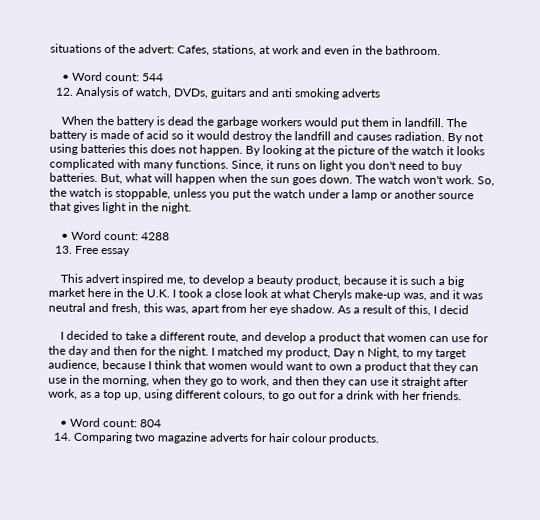situations of the advert: Cafes, stations, at work and even in the bathroom.

    • Word count: 544
  12. Analysis of watch, DVDs, guitars and anti smoking adverts

    When the battery is dead the garbage workers would put them in landfill. The battery is made of acid so it would destroy the landfill and causes radiation. By not using batteries this does not happen. By looking at the picture of the watch it looks complicated with many functions. Since, it runs on light you don't need to buy batteries. But, what will happen when the sun goes down. The watch won't work. So, the watch is stoppable, unless you put the watch under a lamp or another source that gives light in the night.

    • Word count: 4288
  13. Free essay

    This advert inspired me, to develop a beauty product, because it is such a big market here in the U.K. I took a close look at what Cheryls make-up was, and it was neutral and fresh, this was, apart from her eye shadow. As a result of this, I decid

    I decided to take a different route, and develop a product that women can use for the day and then for the night. I matched my product, Day n Night, to my target audience, because I think that women would want to own a product that they can use in the morning, when they go to work, and then they can use it straight after work, as a top up, using different colours, to go out for a drink with her friends.

    • Word count: 804
  14. Comparing two magazine adverts for hair colour products.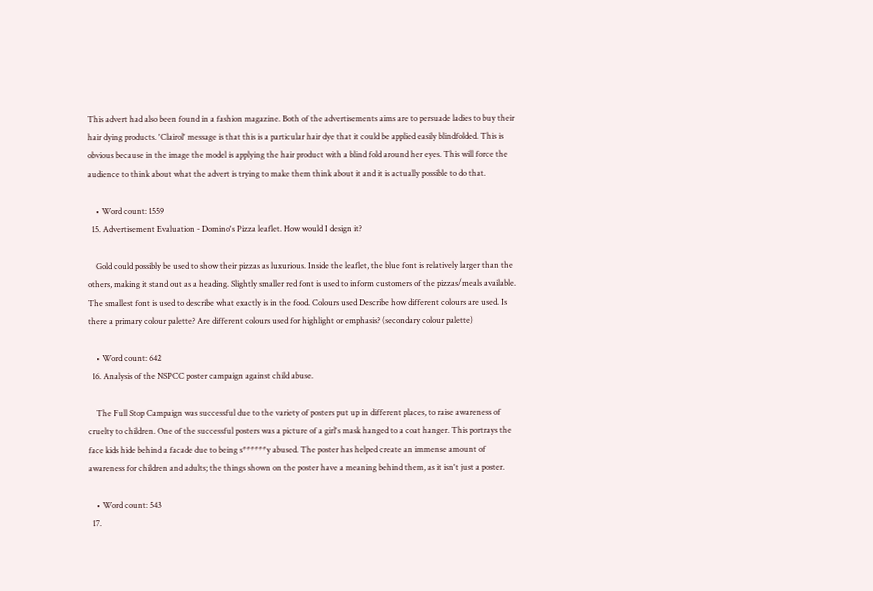This advert had also been found in a fashion magazine. Both of the advertisements aims are to persuade ladies to buy their hair dying products. 'Clairol' message is that this is a particular hair dye that it could be applied easily blindfolded. This is obvious because in the image the model is applying the hair product with a blind fold around her eyes. This will force the audience to think about what the advert is trying to make them think about it and it is actually possible to do that.

    • Word count: 1559
  15. Advertisement Evaluation - Domino's Pizza leaflet. How would I design it?

    Gold could possibly be used to show their pizzas as luxurious. Inside the leaflet, the blue font is relatively larger than the others, making it stand out as a heading. Slightly smaller red font is used to inform customers of the pizzas/meals available. The smallest font is used to describe what exactly is in the food. Colours used Describe how different colours are used. Is there a primary colour palette? Are different colours used for highlight or emphasis? (secondary colour palette)

    • Word count: 642
  16. Analysis of the NSPCC poster campaign against child abuse.

    The Full Stop Campaign was successful due to the variety of posters put up in different places, to raise awareness of cruelty to children. One of the successful posters was a picture of a girl's mask hanged to a coat hanger. This portrays the face kids hide behind a facade due to being s******y abused. The poster has helped create an immense amount of awareness for children and adults; the things shown on the poster have a meaning behind them, as it isn't just a poster.

    • Word count: 543
  17.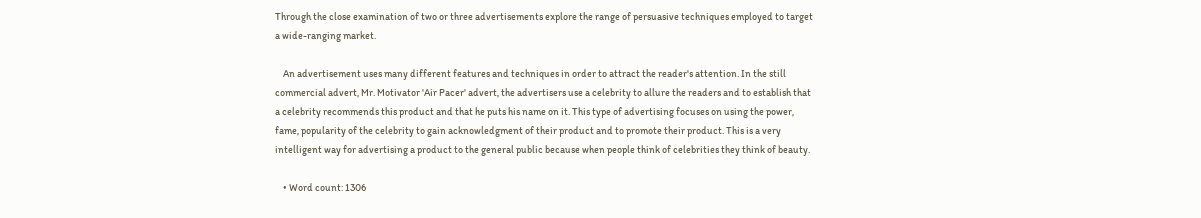Through the close examination of two or three advertisements explore the range of persuasive techniques employed to target a wide-ranging market.

    An advertisement uses many different features and techniques in order to attract the reader's attention. In the still commercial advert, Mr. Motivator 'Air Pacer' advert, the advertisers use a celebrity to allure the readers and to establish that a celebrity recommends this product and that he puts his name on it. This type of advertising focuses on using the power, fame, popularity of the celebrity to gain acknowledgment of their product and to promote their product. This is a very intelligent way for advertising a product to the general public because when people think of celebrities they think of beauty.

    • Word count: 1306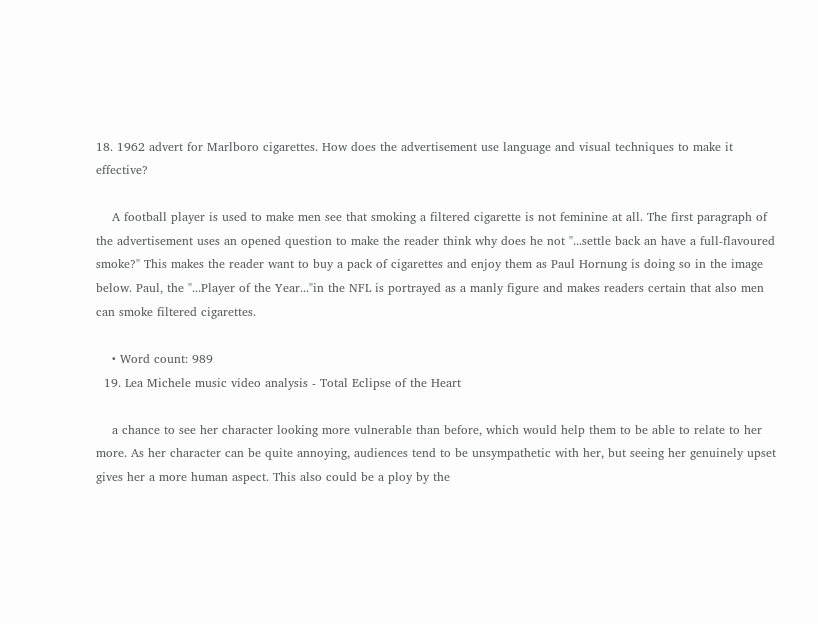18. 1962 advert for Marlboro cigarettes. How does the advertisement use language and visual techniques to make it effective?

    A football player is used to make men see that smoking a filtered cigarette is not feminine at all. The first paragraph of the advertisement uses an opened question to make the reader think why does he not "...settle back an have a full-flavoured smoke?" This makes the reader want to buy a pack of cigarettes and enjoy them as Paul Hornung is doing so in the image below. Paul, the "...Player of the Year..."in the NFL is portrayed as a manly figure and makes readers certain that also men can smoke filtered cigarettes.

    • Word count: 989
  19. Lea Michele music video analysis - Total Eclipse of the Heart

    a chance to see her character looking more vulnerable than before, which would help them to be able to relate to her more. As her character can be quite annoying, audiences tend to be unsympathetic with her, but seeing her genuinely upset gives her a more human aspect. This also could be a ploy by the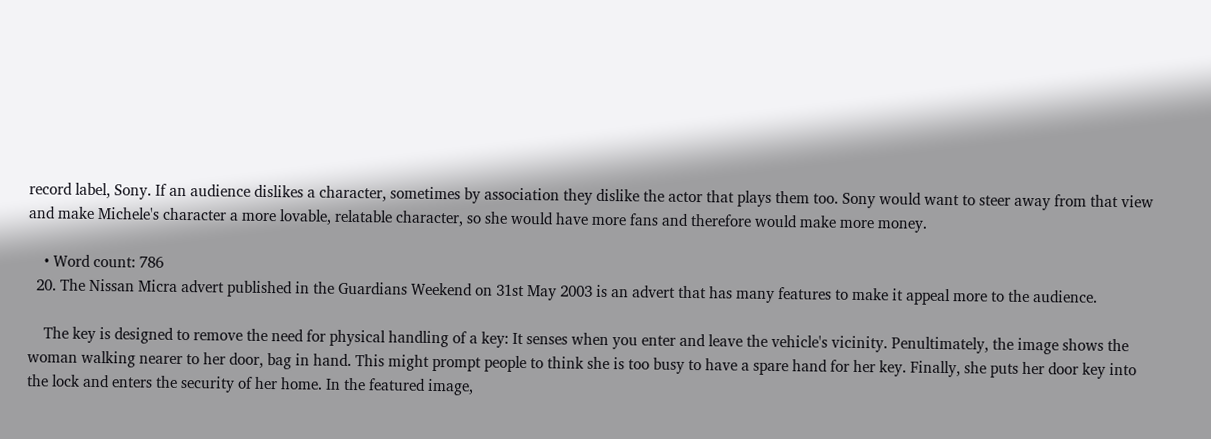record label, Sony. If an audience dislikes a character, sometimes by association they dislike the actor that plays them too. Sony would want to steer away from that view and make Michele's character a more lovable, relatable character, so she would have more fans and therefore would make more money.

    • Word count: 786
  20. The Nissan Micra advert published in the Guardians Weekend on 31st May 2003 is an advert that has many features to make it appeal more to the audience.

    The key is designed to remove the need for physical handling of a key: It senses when you enter and leave the vehicle's vicinity. Penultimately, the image shows the woman walking nearer to her door, bag in hand. This might prompt people to think she is too busy to have a spare hand for her key. Finally, she puts her door key into the lock and enters the security of her home. In the featured image,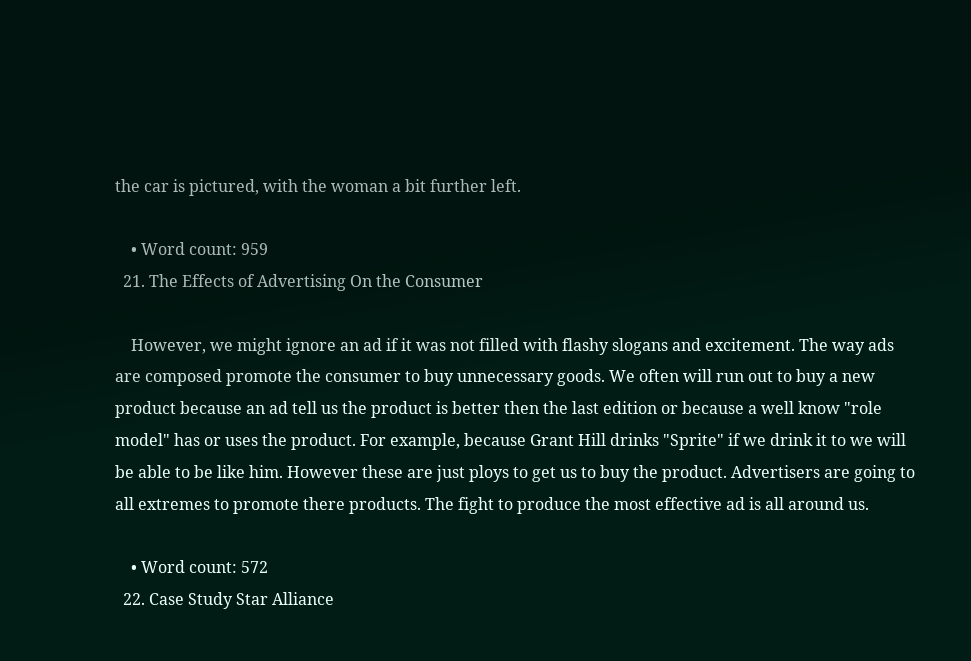the car is pictured, with the woman a bit further left.

    • Word count: 959
  21. The Effects of Advertising On the Consumer

    However, we might ignore an ad if it was not filled with flashy slogans and excitement. The way ads are composed promote the consumer to buy unnecessary goods. We often will run out to buy a new product because an ad tell us the product is better then the last edition or because a well know "role model" has or uses the product. For example, because Grant Hill drinks "Sprite" if we drink it to we will be able to be like him. However these are just ploys to get us to buy the product. Advertisers are going to all extremes to promote there products. The fight to produce the most effective ad is all around us.

    • Word count: 572
  22. Case Study Star Alliance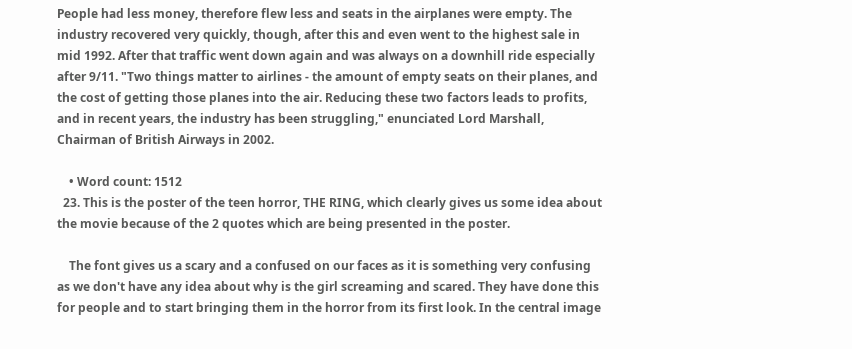People had less money, therefore flew less and seats in the airplanes were empty. The industry recovered very quickly, though, after this and even went to the highest sale in mid 1992. After that traffic went down again and was always on a downhill ride especially after 9/11. "Two things matter to airlines - the amount of empty seats on their planes, and the cost of getting those planes into the air. Reducing these two factors leads to profits, and in recent years, the industry has been struggling," enunciated Lord Marshall, Chairman of British Airways in 2002.

    • Word count: 1512
  23. This is the poster of the teen horror, THE RING, which clearly gives us some idea about the movie because of the 2 quotes which are being presented in the poster.

    The font gives us a scary and a confused on our faces as it is something very confusing as we don't have any idea about why is the girl screaming and scared. They have done this for people and to start bringing them in the horror from its first look. In the central image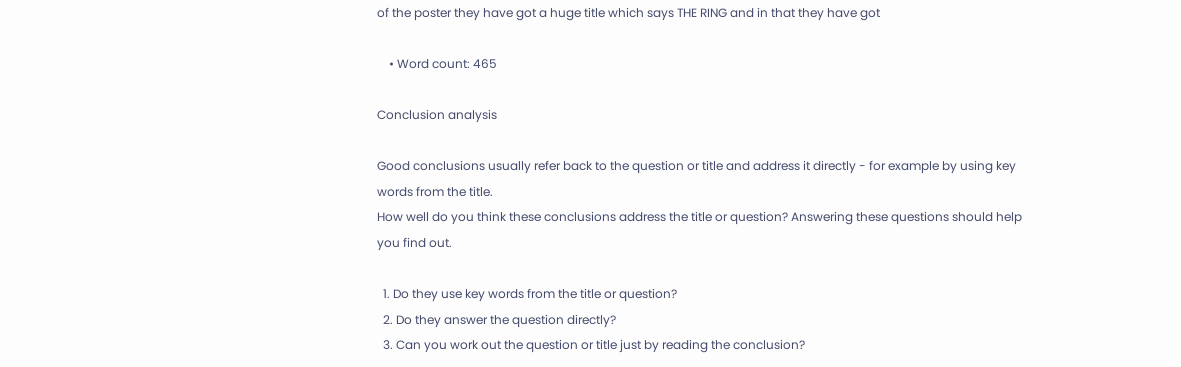of the poster they have got a huge title which says THE RING and in that they have got

    • Word count: 465

Conclusion analysis

Good conclusions usually refer back to the question or title and address it directly - for example by using key words from the title.
How well do you think these conclusions address the title or question? Answering these questions should help you find out.

  1. Do they use key words from the title or question?
  2. Do they answer the question directly?
  3. Can you work out the question or title just by reading the conclusion?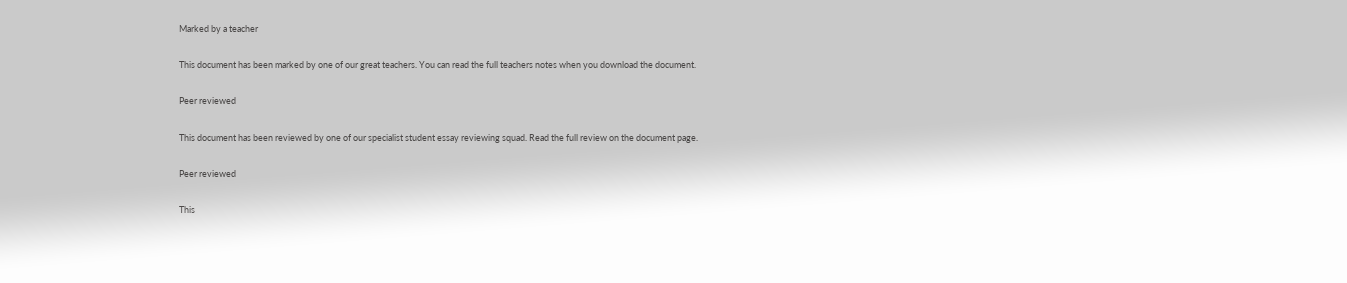Marked by a teacher

This document has been marked by one of our great teachers. You can read the full teachers notes when you download the document.

Peer reviewed

This document has been reviewed by one of our specialist student essay reviewing squad. Read the full review on the document page.

Peer reviewed

This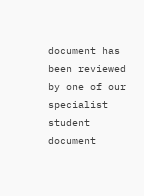document has been reviewed by one of our specialist student document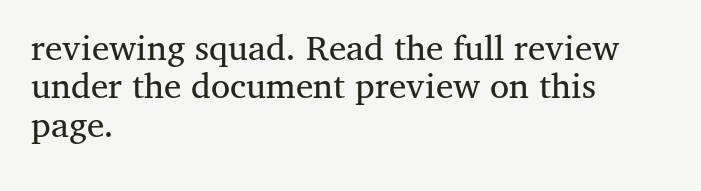reviewing squad. Read the full review under the document preview on this page.